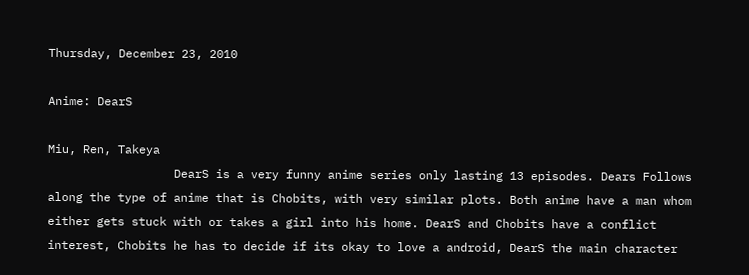Thursday, December 23, 2010

Anime: DearS

Miu, Ren, Takeya
                  DearS is a very funny anime series only lasting 13 episodes. Dears Follows along the type of anime that is Chobits, with very similar plots. Both anime have a man whom either gets stuck with or takes a girl into his home. DearS and Chobits have a conflict interest, Chobits he has to decide if its okay to love a android, DearS the main character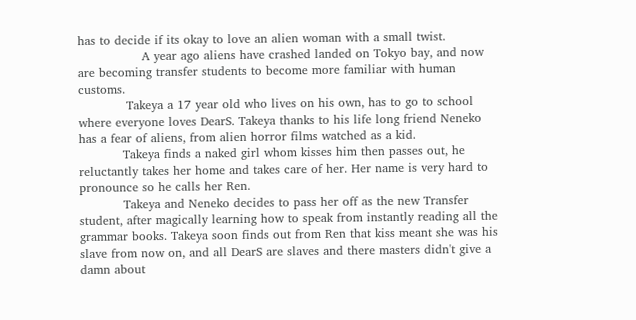has to decide if its okay to love an alien woman with a small twist.
                A year ago aliens have crashed landed on Tokyo bay, and now are becoming transfer students to become more familiar with human customs.
            Takeya a 17 year old who lives on his own, has to go to school where everyone loves DearS. Takeya thanks to his life long friend Neneko has a fear of aliens, from alien horror films watched as a kid.
           Takeya finds a naked girl whom kisses him then passes out, he reluctantly takes her home and takes care of her. Her name is very hard to pronounce so he calls her Ren.
           Takeya and Neneko decides to pass her off as the new Transfer student, after magically learning how to speak from instantly reading all the grammar books. Takeya soon finds out from Ren that kiss meant she was his slave from now on, and all DearS are slaves and there masters didn't give a damn about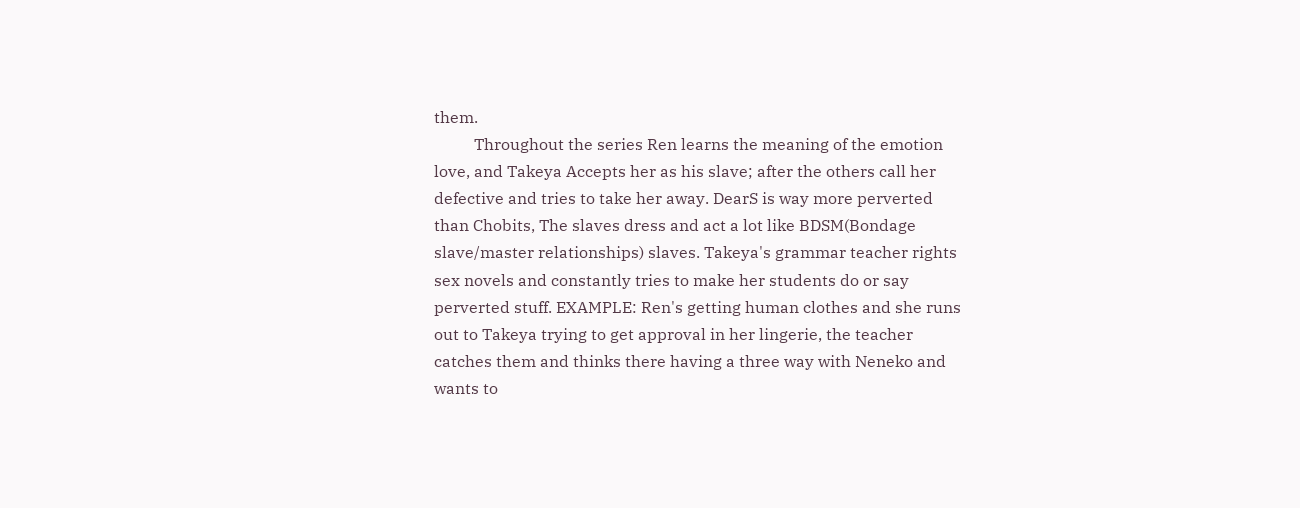them.
          Throughout the series Ren learns the meaning of the emotion love, and Takeya Accepts her as his slave; after the others call her defective and tries to take her away. DearS is way more perverted than Chobits, The slaves dress and act a lot like BDSM(Bondage slave/master relationships) slaves. Takeya's grammar teacher rights sex novels and constantly tries to make her students do or say perverted stuff. EXAMPLE: Ren's getting human clothes and she runs out to Takeya trying to get approval in her lingerie, the teacher catches them and thinks there having a three way with Neneko and wants to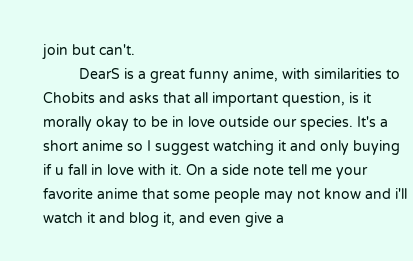join but can't.
         DearS is a great funny anime, with similarities to Chobits and asks that all important question, is it morally okay to be in love outside our species. It's a short anime so I suggest watching it and only buying if u fall in love with it. On a side note tell me your favorite anime that some people may not know and i'll watch it and blog it, and even give a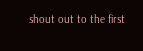shout out to the first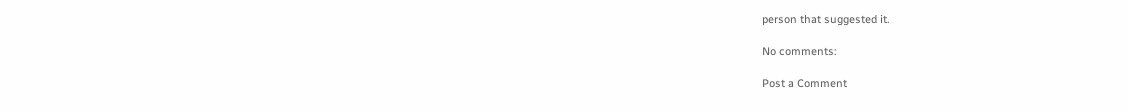person that suggested it.

No comments:

Post a Comment